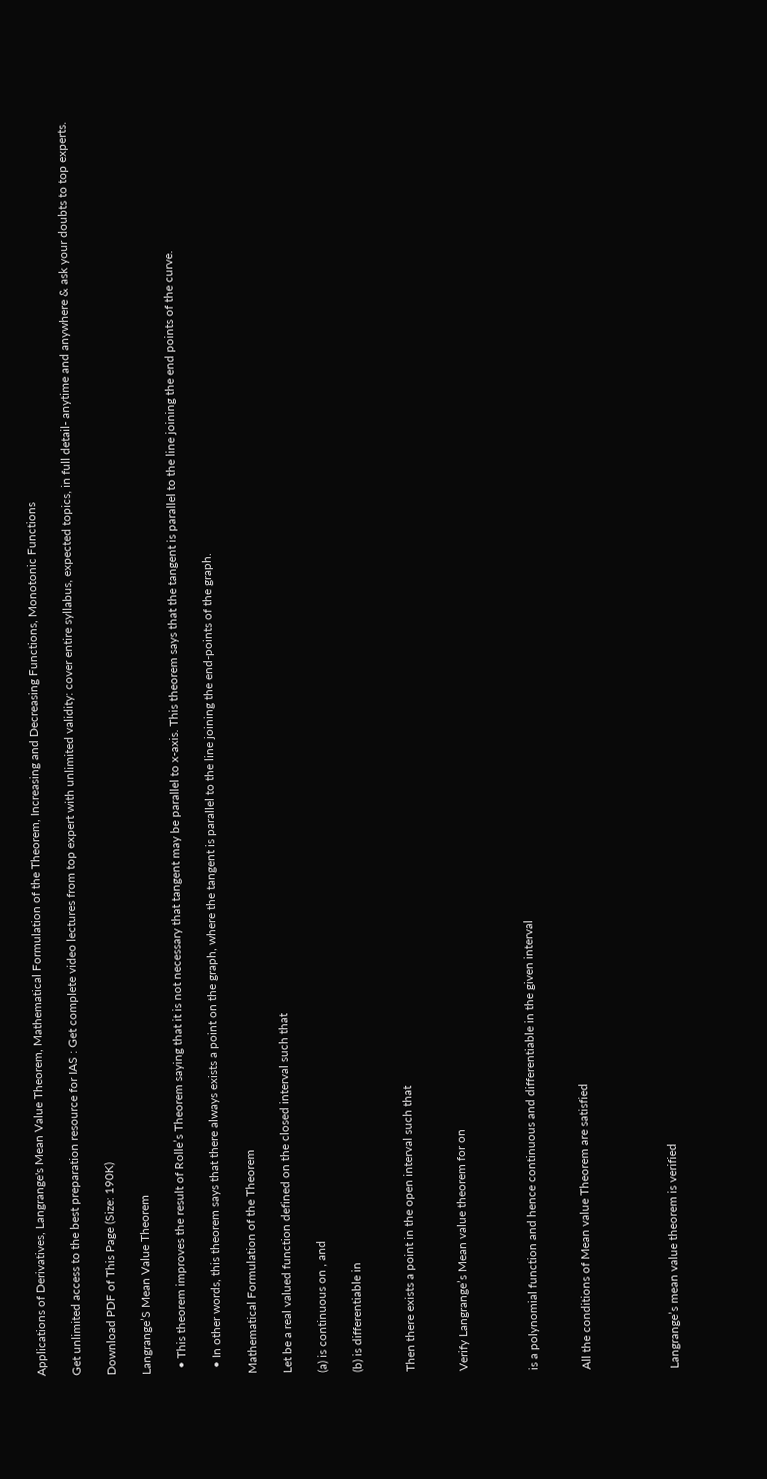Applications of Derivatives, Langrange's Mean Value Theorem, Mathematical Formulation of the Theorem, Increasing and Decreasing Functions, Monotonic Functions

Get unlimited access to the best preparation resource for IAS : Get complete video lectures from top expert with unlimited validity: cover entire syllabus, expected topics, in full detail- anytime and anywhere & ask your doubts to top experts.

Download PDF of This Page (Size: 190K)

Langrange’S Mean Value Theorem

  • This theorem improves the result of Rolle’s Theorem saying that it is not necessary that tangent may be parallel to x-axis. This theorem says that the tangent is parallel to the line joining the end points of the curve.

  • In other words, this theorem says that there always exists a point on the graph, where the tangent is parallel to the line joining the end-points of the graph.

Mathematical Formulation of the Theorem

Let be a real valued function defined on the closed interval such that

(a) is continuous on , and

(b) is differentiable in


Then there exists a point in the open interval such that


Verify Langrange’s Mean value theorem for on



is a polynomial function and hence continuous and differentiable in the given interval


All the conditions of Mean value Theorem are satisfied




Langrange’s mean value theorem is verified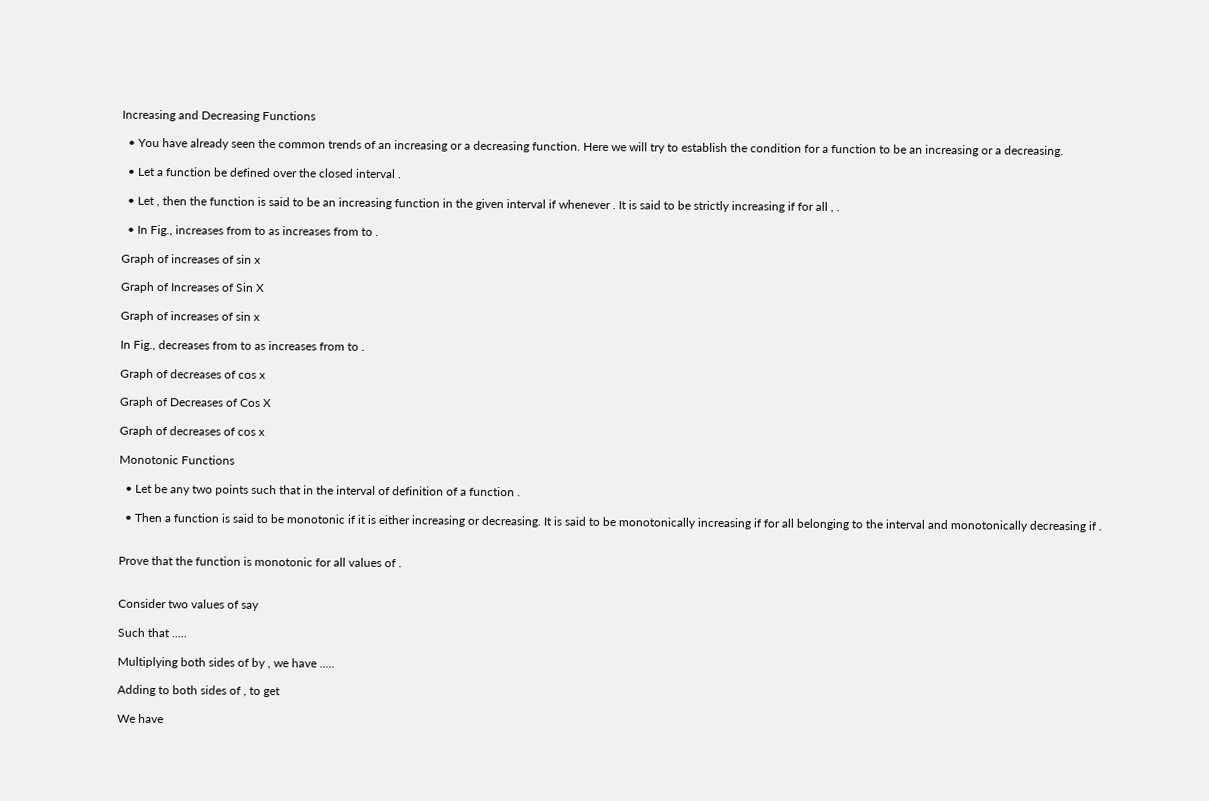Increasing and Decreasing Functions

  • You have already seen the common trends of an increasing or a decreasing function. Here we will try to establish the condition for a function to be an increasing or a decreasing.

  • Let a function be defined over the closed interval .

  • Let , then the function is said to be an increasing function in the given interval if whenever . It is said to be strictly increasing if for all , .

  • In Fig., increases from to as increases from to .

Graph of increases of sin x

Graph of Increases of Sin X

Graph of increases of sin x

In Fig., decreases from to as increases from to .

Graph of decreases of cos x

Graph of Decreases of Cos X

Graph of decreases of cos x

Monotonic Functions

  • Let be any two points such that in the interval of definition of a function .

  • Then a function is said to be monotonic if it is either increasing or decreasing. It is said to be monotonically increasing if for all belonging to the interval and monotonically decreasing if .


Prove that the function is monotonic for all values of .


Consider two values of say

Such that .....

Multiplying both sides of by , we have .....

Adding to both sides of , to get

We have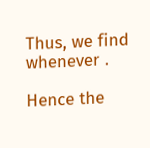Thus, we find whenever .

Hence the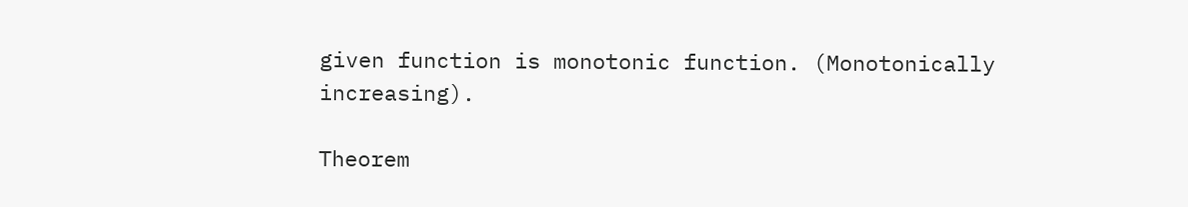given function is monotonic function. (Monotonically increasing).

Theorem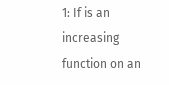1: If is an increasing function on an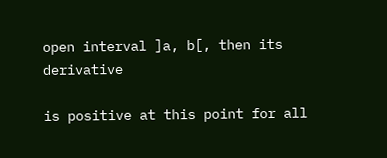open interval ]a, b[, then its derivative

is positive at this point for all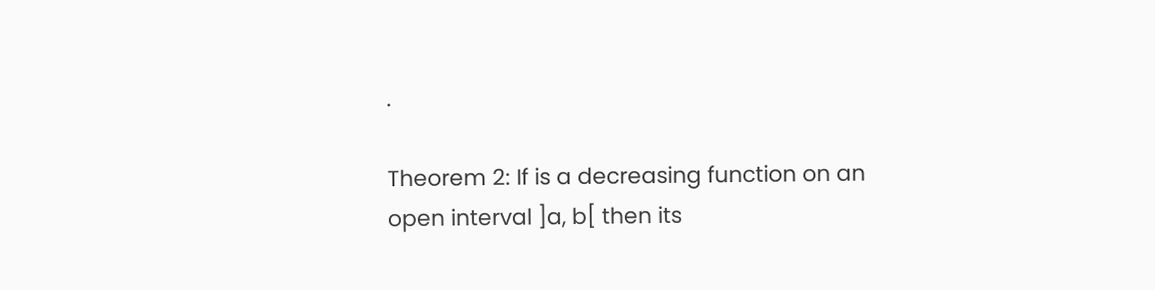.

Theorem 2: If is a decreasing function on an open interval ]a, b[ then its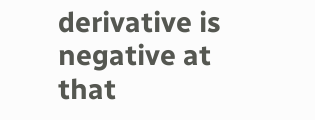derivative is negative at that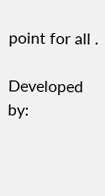point for all .

Developed by: